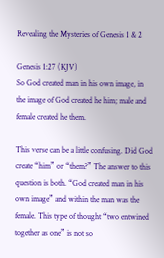Revealing the Mysteries of Genesis 1 & 2

Genesis 1:27 (KJV)
So God created man in his own image, in the image of God created he him; male and female created he them.

This verse can be a little confusing. Did God create “him” or “them?” The answer to this question is both. “God created man in his own image” and within the man was the female. This type of thought “two entwined together as one” is not so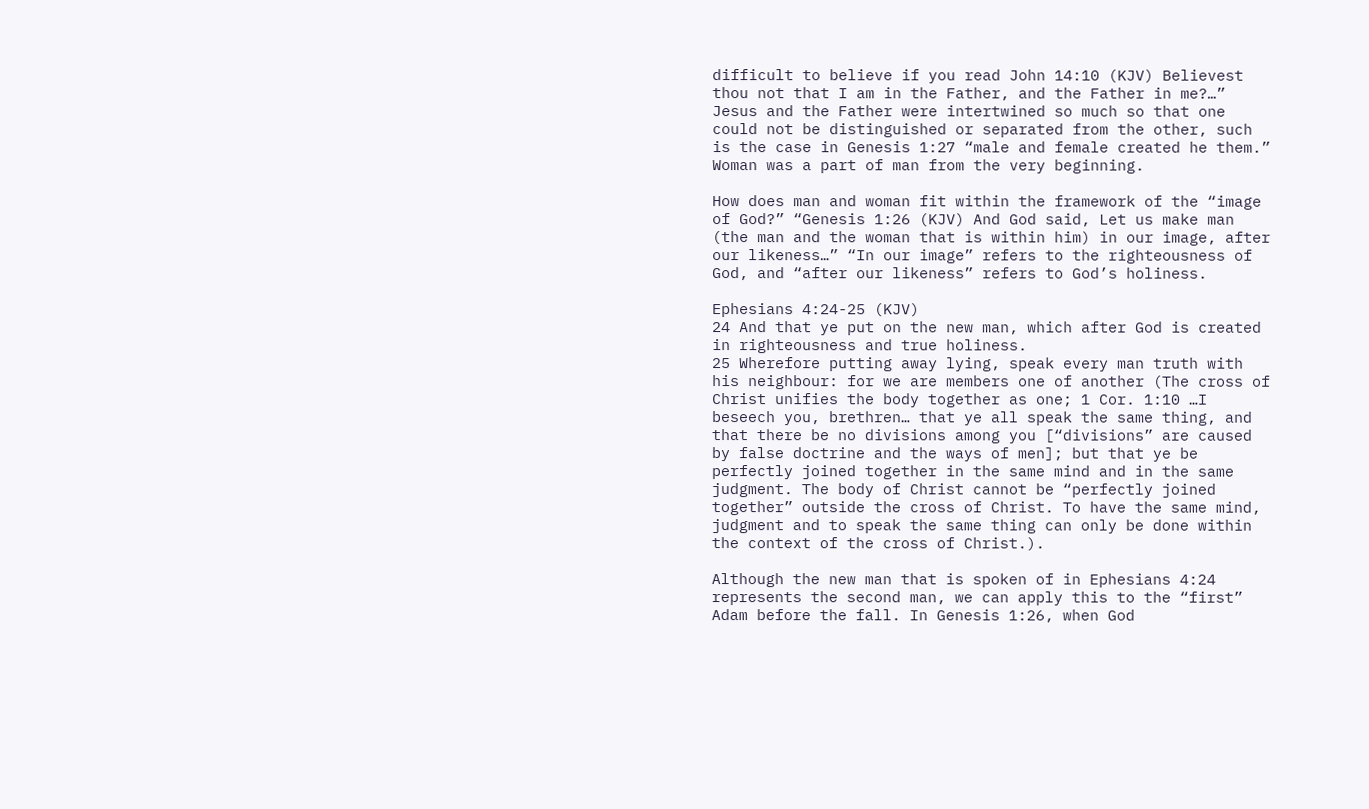difficult to believe if you read John 14:10 (KJV) Believest thou not that I am in the Father, and the Father in me?…” Jesus and the Father were intertwined so much so that one could not be distinguished or separated from the other, such is the case in Genesis 1:27 “male and female created he them.” Woman was a part of man from the very beginning.

How does man and woman fit within the framework of the “image of God?” “Genesis 1:26 (KJV) And God said, Let us make man (the man and the woman that is within him) in our image, after our likeness…” “In our image” refers to the righteousness of God, and “after our likeness” refers to God’s holiness.

Ephesians 4:24-25 (KJV)
24 And that ye put on the new man, which after God is created in righteousness and true holiness.
25 Wherefore putting away lying, speak every man truth with his neighbour: for we are members one of another (The cross of Christ unifies the body together as one; 1 Cor. 1:10 …I beseech you, brethren… that ye all speak the same thing, and that there be no divisions among you [“divisions” are caused by false doctrine and the ways of men]; but that ye be perfectly joined together in the same mind and in the same judgment. The body of Christ cannot be “perfectly joined together” outside the cross of Christ. To have the same mind, judgment and to speak the same thing can only be done within the context of the cross of Christ.).

Although the new man that is spoken of in Ephesians 4:24 represents the second man, we can apply this to the “first” Adam before the fall. In Genesis 1:26, when God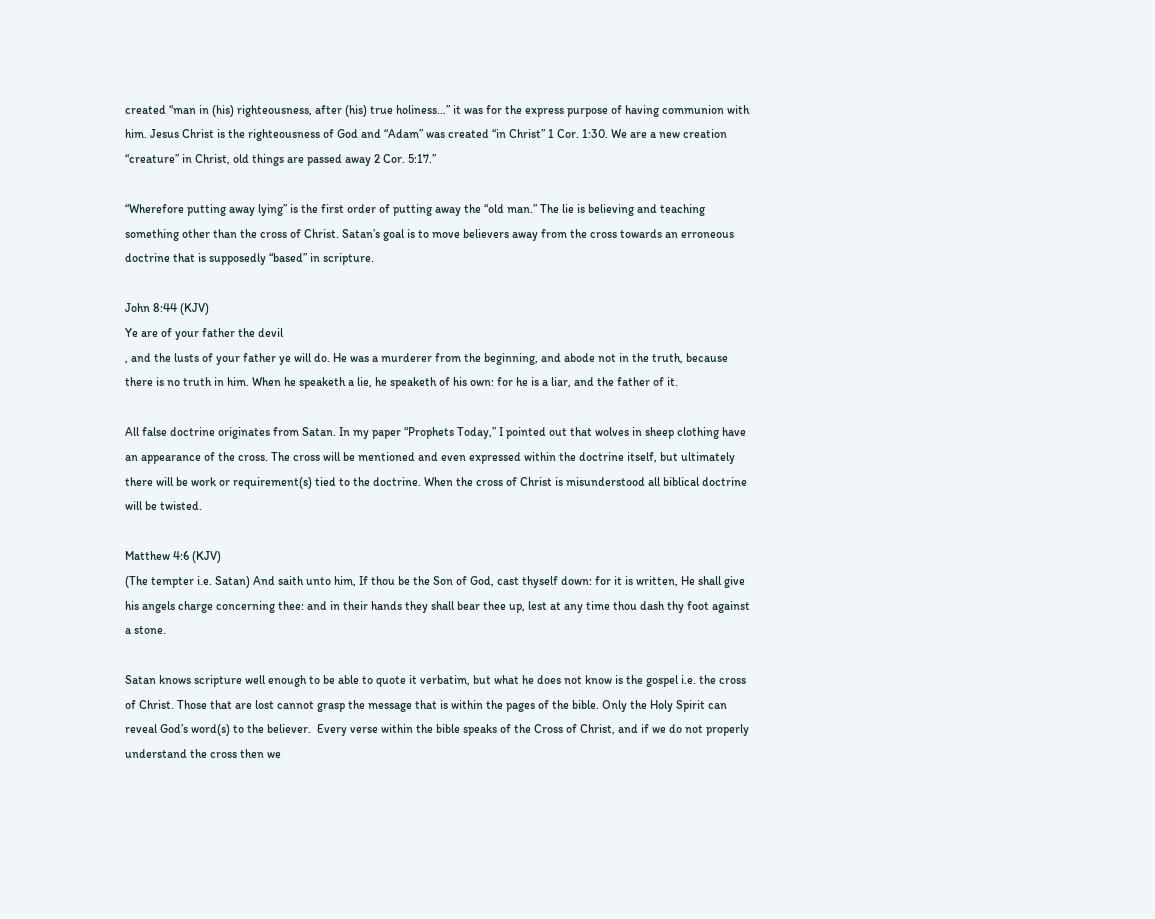created “man in (his) righteousness, after (his) true holiness…” it was for the express purpose of having communion with him. Jesus Christ is the righteousness of God and “Adam” was created “in Christ” 1 Cor. 1:30. We are a new creation “creature” in Christ, old things are passed away 2 Cor. 5:17.”

“Wherefore putting away lying” is the first order of putting away the “old man.” The lie is believing and teaching something other than the cross of Christ. Satan’s goal is to move believers away from the cross towards an erroneous doctrine that is supposedly “based” in scripture.

John 8:44 (KJV)
Ye are of your father the devil
, and the lusts of your father ye will do. He was a murderer from the beginning, and abode not in the truth, because there is no truth in him. When he speaketh a lie, he speaketh of his own: for he is a liar, and the father of it.

All false doctrine originates from Satan. In my paper “Prophets Today,” I pointed out that wolves in sheep clothing have an appearance of the cross. The cross will be mentioned and even expressed within the doctrine itself, but ultimately there will be work or requirement(s) tied to the doctrine. When the cross of Christ is misunderstood all biblical doctrine will be twisted.

Matthew 4:6 (KJV)
(The tempter i.e. Satan) And saith unto him, If thou be the Son of God, cast thyself down: for it is written, He shall give his angels charge concerning thee: and in their hands they shall bear thee up, lest at any time thou dash thy foot against a stone.

Satan knows scripture well enough to be able to quote it verbatim, but what he does not know is the gospel i.e. the cross of Christ. Those that are lost cannot grasp the message that is within the pages of the bible. Only the Holy Spirit can reveal God’s word(s) to the believer.  Every verse within the bible speaks of the Cross of Christ, and if we do not properly understand the cross then we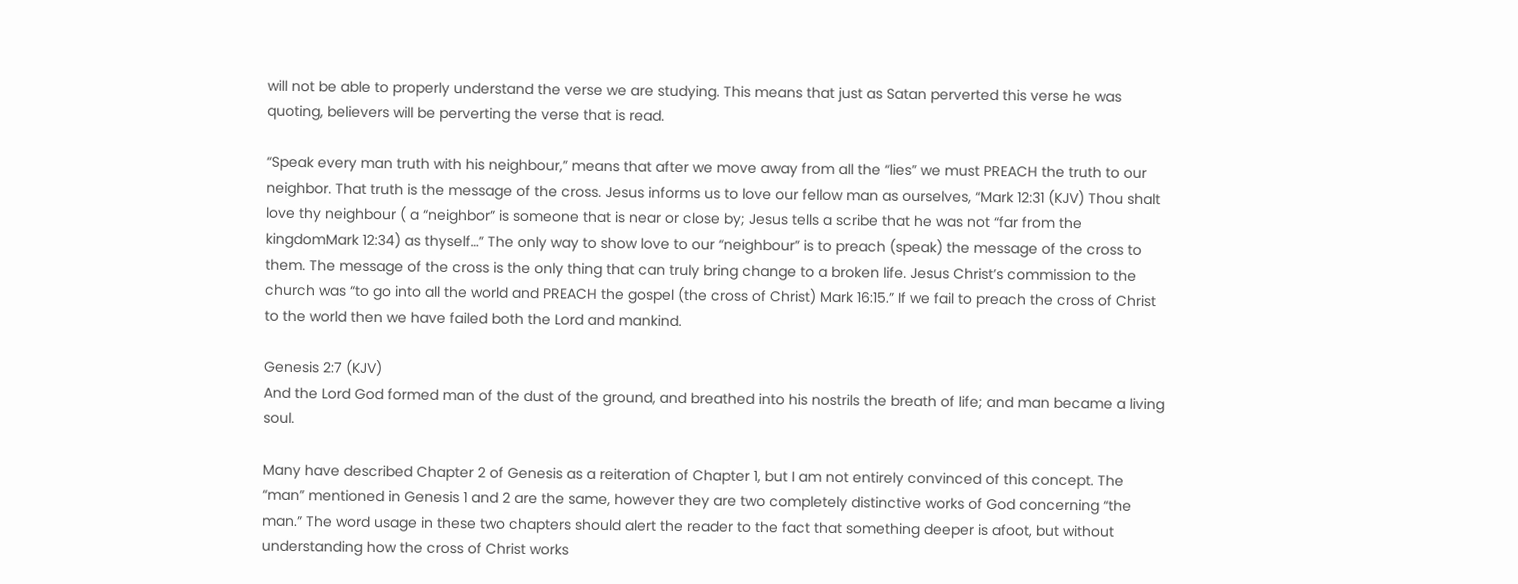will not be able to properly understand the verse we are studying. This means that just as Satan perverted this verse he was quoting, believers will be perverting the verse that is read.

“Speak every man truth with his neighbour,” means that after we move away from all the “lies” we must PREACH the truth to our neighbor. That truth is the message of the cross. Jesus informs us to love our fellow man as ourselves, “Mark 12:31 (KJV) Thou shalt love thy neighbour ( a “neighbor” is someone that is near or close by; Jesus tells a scribe that he was not “far from the kingdomMark 12:34) as thyself…” The only way to show love to our “neighbour” is to preach (speak) the message of the cross to them. The message of the cross is the only thing that can truly bring change to a broken life. Jesus Christ’s commission to the church was “to go into all the world and PREACH the gospel (the cross of Christ) Mark 16:15.” If we fail to preach the cross of Christ to the world then we have failed both the Lord and mankind.

Genesis 2:7 (KJV)
And the Lord God formed man of the dust of the ground, and breathed into his nostrils the breath of life; and man became a living soul.

Many have described Chapter 2 of Genesis as a reiteration of Chapter 1, but I am not entirely convinced of this concept. The “man” mentioned in Genesis 1 and 2 are the same, however they are two completely distinctive works of God concerning “the man.” The word usage in these two chapters should alert the reader to the fact that something deeper is afoot, but without understanding how the cross of Christ works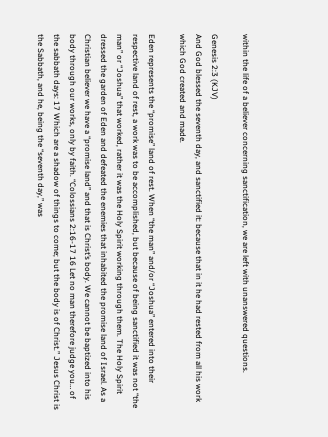within the life of a believer concerning sanctification, we are left with unanswered questions.

Genesis 2:3 (KJV)
And God blessed the seventh day, and sanctified it: because that in it he had rested from all his work which God created and made.

Eden represents the “promise” land of rest. When “the man” and/or “Joshua” entered into their respective land of rest, a work was to be accomplished, but because of being sanctified it was not “the man” or “Joshua” that worked, rather it was the Holy Spirit working through them. The Holy Spirit dressed the garden of Eden and defeated the enemies that inhabited the promise land of Israel. As a Christian believer we have a “promise land” and that is Christ’s body. We cannot be baptized into his body through our works, only by faith. “Colossians 2:16-17 16 Let no man therefore judge you… of the sabbath days: 17 Which are a shadow of things to come; but the body is of Christ.” Jesus Christ is the Sabbath, and he, being the “seventh day,” was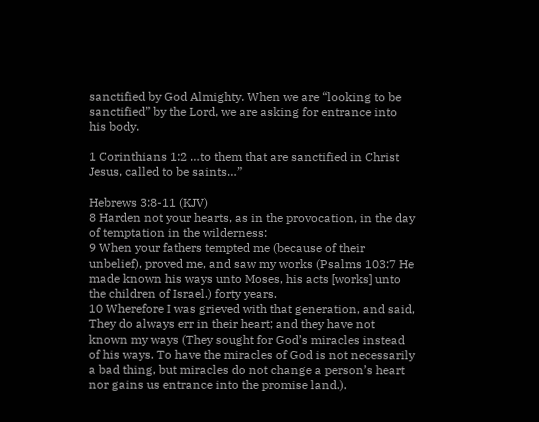sanctified by God Almighty. When we are “looking to be sanctified” by the Lord, we are asking for entrance into his body.

1 Corinthians 1:2 …to them that are sanctified in Christ Jesus, called to be saints…”

Hebrews 3:8-11 (KJV)
8 Harden not your hearts, as in the provocation, in the day of temptation in the wilderness:
9 When your fathers tempted me (because of their unbelief), proved me, and saw my works (Psalms 103:7 He made known his ways unto Moses, his acts [works] unto the children of Israel.) forty years.
10 Wherefore I was grieved with that generation, and said, They do always err in their heart; and they have not known my ways (They sought for God’s miracles instead of his ways. To have the miracles of God is not necessarily a bad thing, but miracles do not change a person’s heart nor gains us entrance into the promise land.).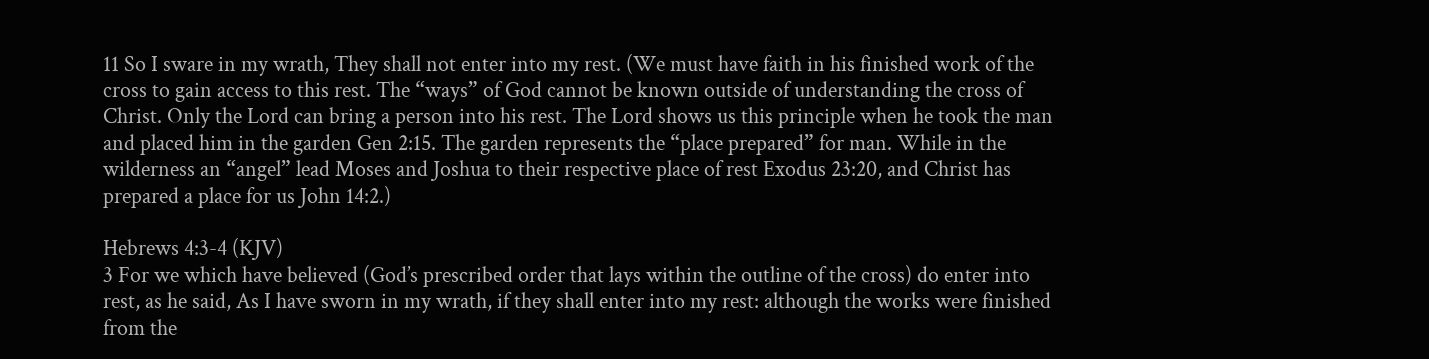11 So I sware in my wrath, They shall not enter into my rest. (We must have faith in his finished work of the cross to gain access to this rest. The “ways” of God cannot be known outside of understanding the cross of Christ. Only the Lord can bring a person into his rest. The Lord shows us this principle when he took the man and placed him in the garden Gen 2:15. The garden represents the “place prepared” for man. While in the wilderness an “angel” lead Moses and Joshua to their respective place of rest Exodus 23:20, and Christ has prepared a place for us John 14:2.)

Hebrews 4:3-4 (KJV)
3 For we which have believed (God’s prescribed order that lays within the outline of the cross) do enter into rest, as he said, As I have sworn in my wrath, if they shall enter into my rest: although the works were finished from the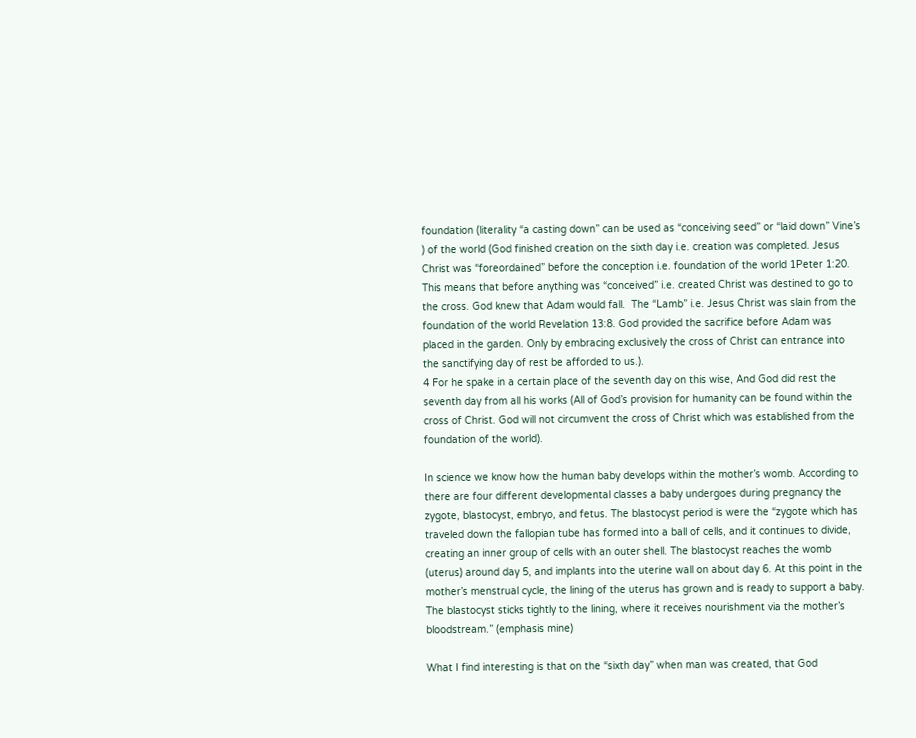foundation (literality “a casting down” can be used as “conceiving seed” or “laid down” Vine’s ) of the world (God finished creation on the sixth day i.e. creation was completed. Jesus Christ was “foreordained” before the conception i.e. foundation of the world 1Peter 1:20. This means that before anything was “conceived” i.e. created Christ was destined to go to the cross. God knew that Adam would fall.  The “Lamb” i.e. Jesus Christ was slain from the foundation of the world Revelation 13:8. God provided the sacrifice before Adam was placed in the garden. Only by embracing exclusively the cross of Christ can entrance into the sanctifying day of rest be afforded to us.).
4 For he spake in a certain place of the seventh day on this wise, And God did rest the seventh day from all his works (All of God’s provision for humanity can be found within the cross of Christ. God will not circumvent the cross of Christ which was established from the foundation of the world).

In science we know how the human baby develops within the mother’s womb. According to there are four different developmental classes a baby undergoes during pregnancy the zygote, blastocyst, embryo, and fetus. The blastocyst period is were the “zygote which has traveled down the fallopian tube has formed into a ball of cells, and it continues to divide, creating an inner group of cells with an outer shell. The blastocyst reaches the womb (uterus) around day 5, and implants into the uterine wall on about day 6. At this point in the mother’s menstrual cycle, the lining of the uterus has grown and is ready to support a baby. The blastocyst sticks tightly to the lining, where it receives nourishment via the mother’s bloodstream.” (emphasis mine)

What I find interesting is that on the “sixth day” when man was created, that God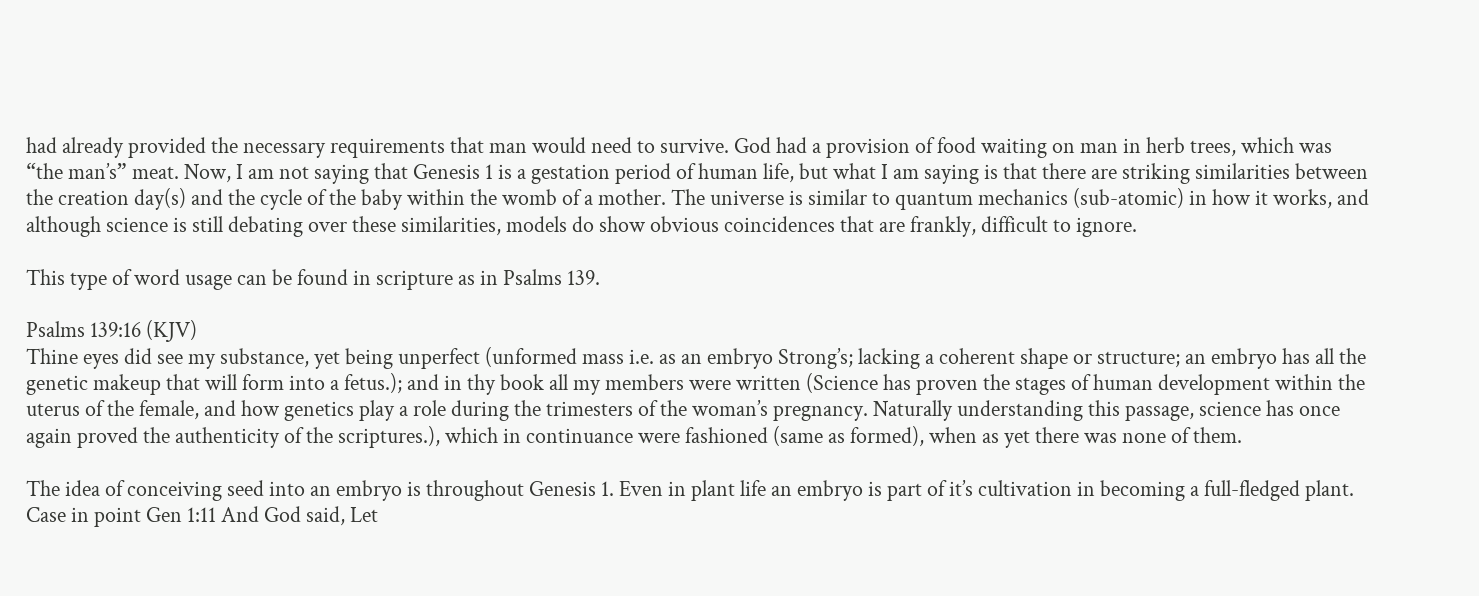had already provided the necessary requirements that man would need to survive. God had a provision of food waiting on man in herb trees, which was “the man’s” meat. Now, I am not saying that Genesis 1 is a gestation period of human life, but what I am saying is that there are striking similarities between the creation day(s) and the cycle of the baby within the womb of a mother. The universe is similar to quantum mechanics (sub-atomic) in how it works, and although science is still debating over these similarities, models do show obvious coincidences that are frankly, difficult to ignore.

This type of word usage can be found in scripture as in Psalms 139.

Psalms 139:16 (KJV)
Thine eyes did see my substance, yet being unperfect (unformed mass i.e. as an embryo Strong’s; lacking a coherent shape or structure; an embryo has all the genetic makeup that will form into a fetus.); and in thy book all my members were written (Science has proven the stages of human development within the uterus of the female, and how genetics play a role during the trimesters of the woman’s pregnancy. Naturally understanding this passage, science has once again proved the authenticity of the scriptures.), which in continuance were fashioned (same as formed), when as yet there was none of them.

The idea of conceiving seed into an embryo is throughout Genesis 1. Even in plant life an embryo is part of it’s cultivation in becoming a full-fledged plant. Case in point Gen 1:11 And God said, Let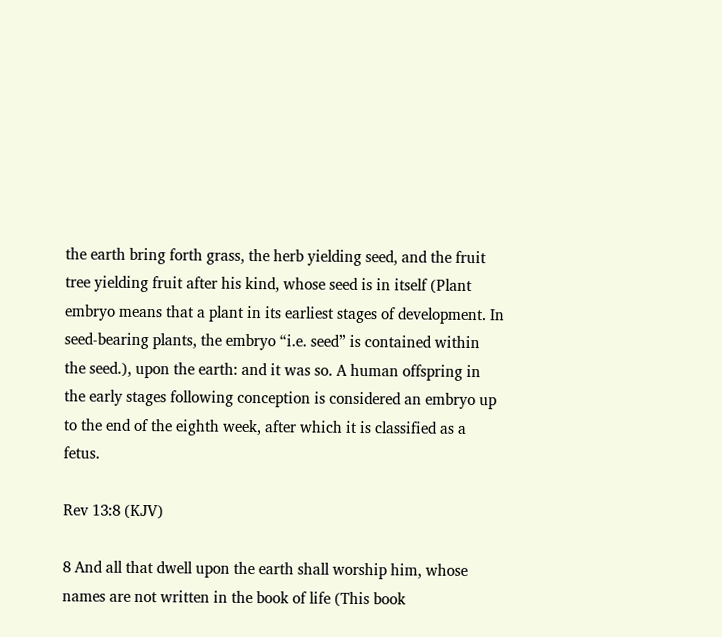the earth bring forth grass, the herb yielding seed, and the fruit tree yielding fruit after his kind, whose seed is in itself (Plant embryo means that a plant in its earliest stages of development. In seed-bearing plants, the embryo “i.e. seed” is contained within the seed.), upon the earth: and it was so. A human offspring in the early stages following conception is considered an embryo up to the end of the eighth week, after which it is classified as a fetus.

Rev 13:8 (KJV)

8 And all that dwell upon the earth shall worship him, whose names are not written in the book of life (This book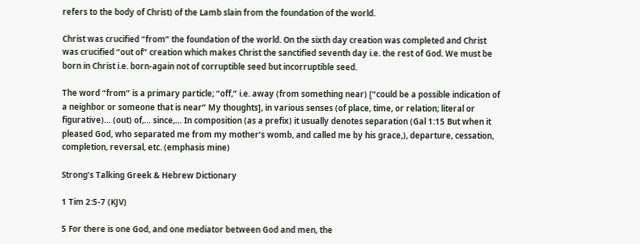refers to the body of Christ) of the Lamb slain from the foundation of the world.

Christ was crucified “from” the foundation of the world. On the sixth day creation was completed and Christ was crucified “out of” creation which makes Christ the sanctified seventh day i.e. the rest of God. We must be born in Christ i.e. born-again not of corruptible seed but incorruptible seed.

The word “from” is a primary particle; “off,” i.e. away (from something near) [“could be a possible indication of a neighbor or someone that is near” My thoughts], in various senses (of place, time, or relation; literal or figurative)… (out) of,… since,… In composition (as a prefix) it usually denotes separation (Gal 1:15 But when it pleased God, who separated me from my mother’s womb, and called me by his grace,), departure, cessation, completion, reversal, etc. (emphasis mine)

Strong’s Talking Greek & Hebrew Dictionary

1 Tim 2:5-7 (KJV)

5 For there is one God, and one mediator between God and men, the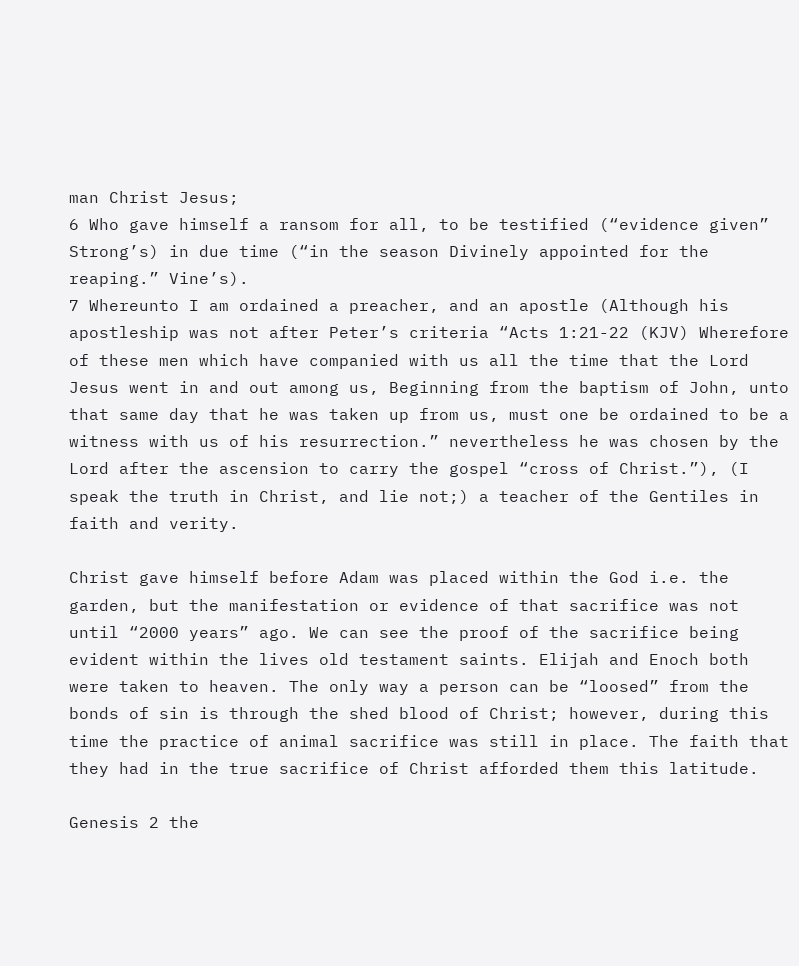man Christ Jesus;
6 Who gave himself a ransom for all, to be testified (“evidence given” Strong’s) in due time (“in the season Divinely appointed for the reaping.” Vine’s).
7 Whereunto I am ordained a preacher, and an apostle (Although his apostleship was not after Peter’s criteria “Acts 1:21-22 (KJV) Wherefore of these men which have companied with us all the time that the Lord Jesus went in and out among us, Beginning from the baptism of John, unto that same day that he was taken up from us, must one be ordained to be a witness with us of his resurrection.” nevertheless he was chosen by the Lord after the ascension to carry the gospel “cross of Christ.”), (I speak the truth in Christ, and lie not;) a teacher of the Gentiles in faith and verity.

Christ gave himself before Adam was placed within the God i.e. the garden, but the manifestation or evidence of that sacrifice was not until “2000 years” ago. We can see the proof of the sacrifice being evident within the lives old testament saints. Elijah and Enoch both were taken to heaven. The only way a person can be “loosed” from the bonds of sin is through the shed blood of Christ; however, during this time the practice of animal sacrifice was still in place. The faith that they had in the true sacrifice of Christ afforded them this latitude.

Genesis 2 the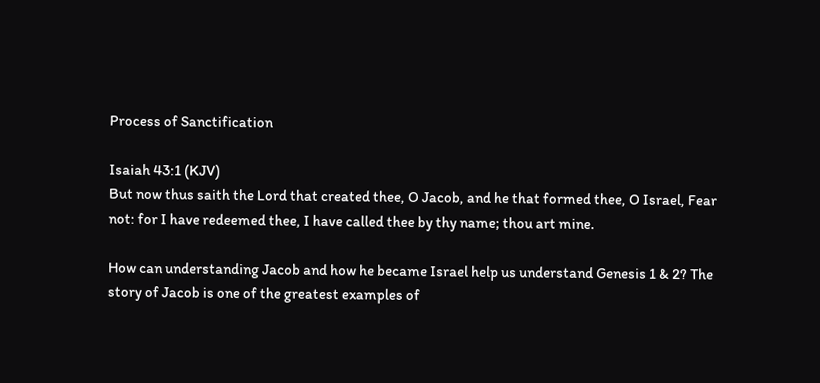Process of Sanctification

Isaiah 43:1 (KJV)
But now thus saith the Lord that created thee, O Jacob, and he that formed thee, O Israel, Fear not: for I have redeemed thee, I have called thee by thy name; thou art mine.

How can understanding Jacob and how he became Israel help us understand Genesis 1 & 2? The story of Jacob is one of the greatest examples of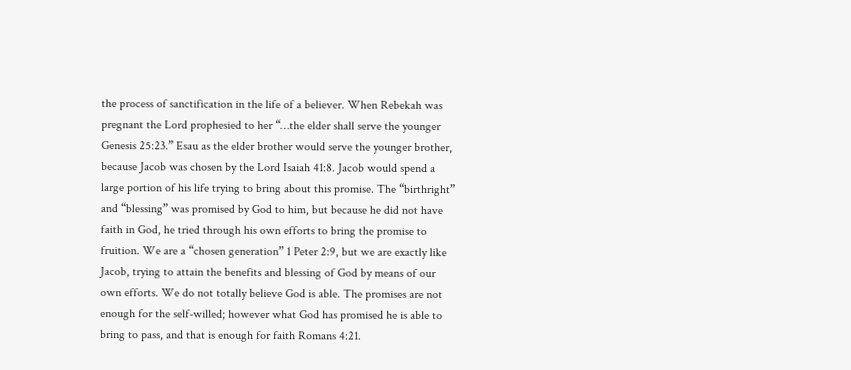the process of sanctification in the life of a believer. When Rebekah was pregnant the Lord prophesied to her “…the elder shall serve the younger Genesis 25:23.” Esau as the elder brother would serve the younger brother, because Jacob was chosen by the Lord Isaiah 41:8. Jacob would spend a large portion of his life trying to bring about this promise. The “birthright” and “blessing” was promised by God to him, but because he did not have faith in God, he tried through his own efforts to bring the promise to fruition. We are a “chosen generation” 1 Peter 2:9, but we are exactly like Jacob, trying to attain the benefits and blessing of God by means of our own efforts. We do not totally believe God is able. The promises are not enough for the self-willed; however what God has promised he is able to bring to pass, and that is enough for faith Romans 4:21.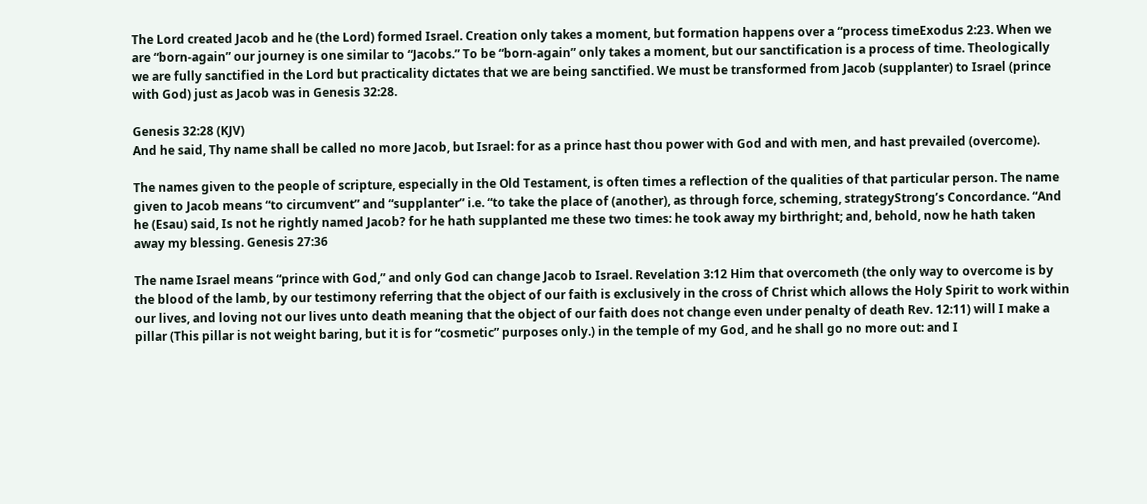The Lord created Jacob and he (the Lord) formed Israel. Creation only takes a moment, but formation happens over a “process timeExodus 2:23. When we are “born-again” our journey is one similar to “Jacobs.” To be “born-again” only takes a moment, but our sanctification is a process of time. Theologically we are fully sanctified in the Lord but practicality dictates that we are being sanctified. We must be transformed from Jacob (supplanter) to Israel (prince with God) just as Jacob was in Genesis 32:28.

Genesis 32:28 (KJV)
And he said, Thy name shall be called no more Jacob, but Israel: for as a prince hast thou power with God and with men, and hast prevailed (overcome).

The names given to the people of scripture, especially in the Old Testament, is often times a reflection of the qualities of that particular person. The name given to Jacob means “to circumvent” and “supplanter” i.e. “to take the place of (another), as through force, scheming, strategyStrong’s Concordance. “And he (Esau) said, Is not he rightly named Jacob? for he hath supplanted me these two times: he took away my birthright; and, behold, now he hath taken away my blessing. Genesis 27:36

The name Israel means “prince with God,” and only God can change Jacob to Israel. Revelation 3:12 Him that overcometh (the only way to overcome is by the blood of the lamb, by our testimony referring that the object of our faith is exclusively in the cross of Christ which allows the Holy Spirit to work within our lives, and loving not our lives unto death meaning that the object of our faith does not change even under penalty of death Rev. 12:11) will I make a pillar (This pillar is not weight baring, but it is for “cosmetic” purposes only.) in the temple of my God, and he shall go no more out: and I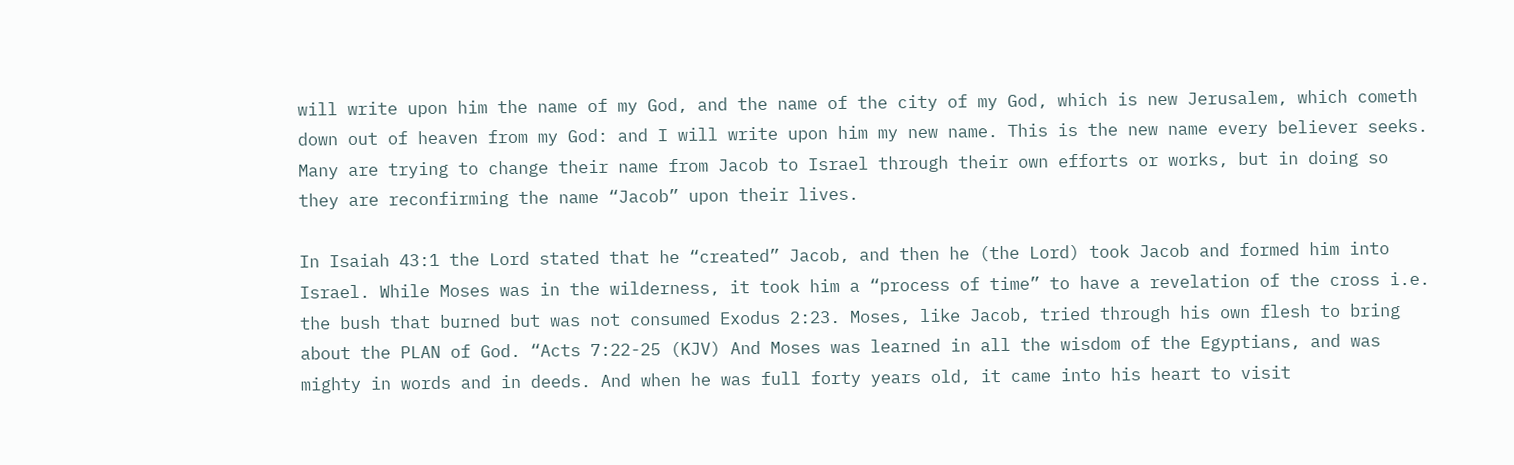will write upon him the name of my God, and the name of the city of my God, which is new Jerusalem, which cometh down out of heaven from my God: and I will write upon him my new name. This is the new name every believer seeks. Many are trying to change their name from Jacob to Israel through their own efforts or works, but in doing so they are reconfirming the name “Jacob” upon their lives.

In Isaiah 43:1 the Lord stated that he “created” Jacob, and then he (the Lord) took Jacob and formed him into Israel. While Moses was in the wilderness, it took him a “process of time” to have a revelation of the cross i.e. the bush that burned but was not consumed Exodus 2:23. Moses, like Jacob, tried through his own flesh to bring about the PLAN of God. “Acts 7:22-25 (KJV) And Moses was learned in all the wisdom of the Egyptians, and was mighty in words and in deeds. And when he was full forty years old, it came into his heart to visit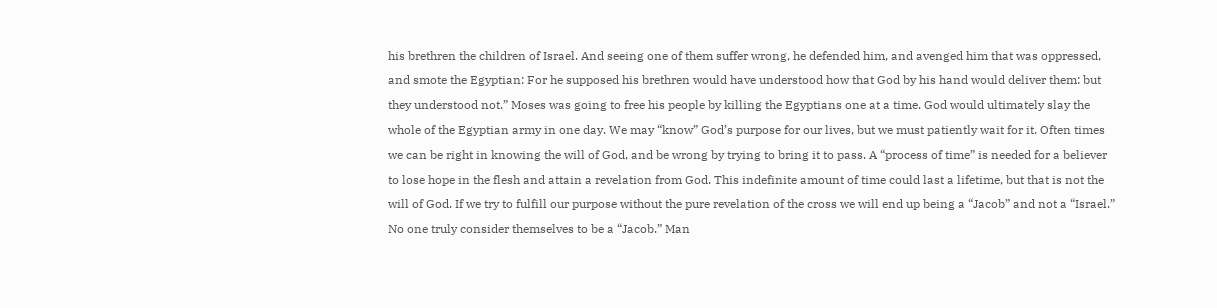his brethren the children of Israel. And seeing one of them suffer wrong, he defended him, and avenged him that was oppressed, and smote the Egyptian: For he supposed his brethren would have understood how that God by his hand would deliver them: but they understood not.” Moses was going to free his people by killing the Egyptians one at a time. God would ultimately slay the whole of the Egyptian army in one day. We may “know” God’s purpose for our lives, but we must patiently wait for it. Often times we can be right in knowing the will of God, and be wrong by trying to bring it to pass. A “process of time” is needed for a believer to lose hope in the flesh and attain a revelation from God. This indefinite amount of time could last a lifetime, but that is not the will of God. If we try to fulfill our purpose without the pure revelation of the cross we will end up being a “Jacob” and not a “Israel.” No one truly consider themselves to be a “Jacob.” Man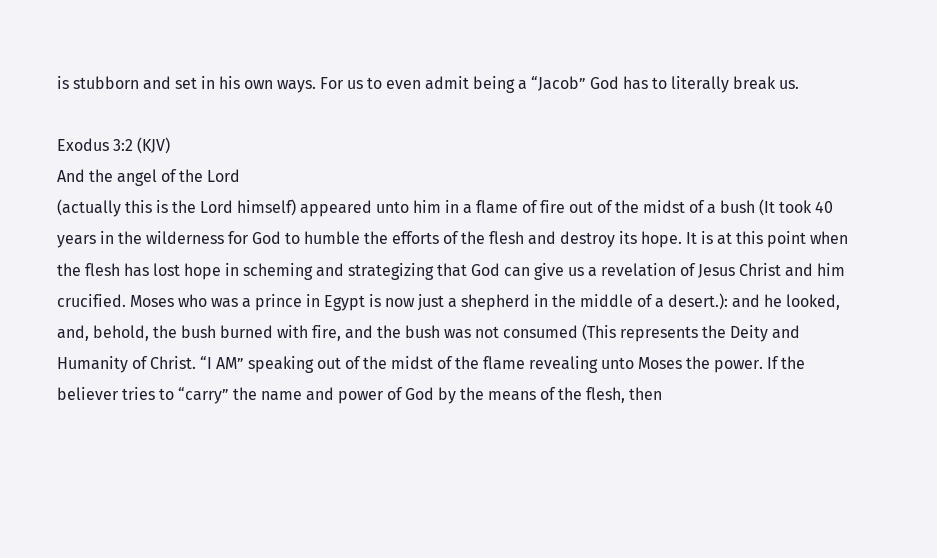is stubborn and set in his own ways. For us to even admit being a “Jacob” God has to literally break us.

Exodus 3:2 (KJV)
And the angel of the Lord
(actually this is the Lord himself) appeared unto him in a flame of fire out of the midst of a bush (It took 40 years in the wilderness for God to humble the efforts of the flesh and destroy its hope. It is at this point when the flesh has lost hope in scheming and strategizing that God can give us a revelation of Jesus Christ and him crucified. Moses who was a prince in Egypt is now just a shepherd in the middle of a desert.): and he looked, and, behold, the bush burned with fire, and the bush was not consumed (This represents the Deity and Humanity of Christ. “I AM” speaking out of the midst of the flame revealing unto Moses the power. If the believer tries to “carry” the name and power of God by the means of the flesh, then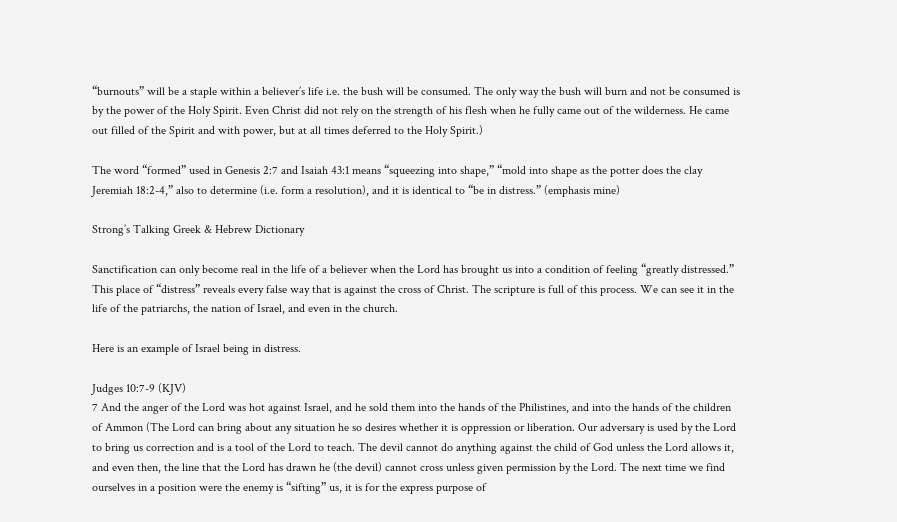“burnouts” will be a staple within a believer’s life i.e. the bush will be consumed. The only way the bush will burn and not be consumed is by the power of the Holy Spirit. Even Christ did not rely on the strength of his flesh when he fully came out of the wilderness. He came out filled of the Spirit and with power, but at all times deferred to the Holy Spirit.)

The word “formed” used in Genesis 2:7 and Isaiah 43:1 means “squeezing into shape,” “mold into shape as the potter does the clay Jeremiah 18:2-4,” also to determine (i.e. form a resolution), and it is identical to “be in distress.” (emphasis mine)

Strong’s Talking Greek & Hebrew Dictionary

Sanctification can only become real in the life of a believer when the Lord has brought us into a condition of feeling “greatly distressed.” This place of “distress” reveals every false way that is against the cross of Christ. The scripture is full of this process. We can see it in the life of the patriarchs, the nation of Israel, and even in the church.

Here is an example of Israel being in distress.

Judges 10:7-9 (KJV)
7 And the anger of the Lord was hot against Israel, and he sold them into the hands of the Philistines, and into the hands of the children of Ammon (The Lord can bring about any situation he so desires whether it is oppression or liberation. Our adversary is used by the Lord to bring us correction and is a tool of the Lord to teach. The devil cannot do anything against the child of God unless the Lord allows it, and even then, the line that the Lord has drawn he (the devil) cannot cross unless given permission by the Lord. The next time we find ourselves in a position were the enemy is “sifting” us, it is for the express purpose of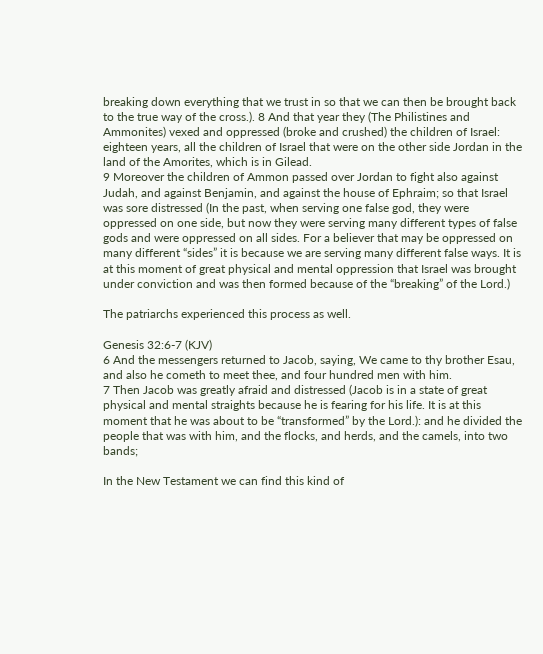breaking down everything that we trust in so that we can then be brought back to the true way of the cross.). 8 And that year they (The Philistines and Ammonites) vexed and oppressed (broke and crushed) the children of Israel: eighteen years, all the children of Israel that were on the other side Jordan in the land of the Amorites, which is in Gilead.
9 Moreover the children of Ammon passed over Jordan to fight also against Judah, and against Benjamin, and against the house of Ephraim; so that Israel was sore distressed (In the past, when serving one false god, they were oppressed on one side, but now they were serving many different types of false gods and were oppressed on all sides. For a believer that may be oppressed on many different “sides” it is because we are serving many different false ways. It is at this moment of great physical and mental oppression that Israel was brought under conviction and was then formed because of the “breaking” of the Lord.)

The patriarchs experienced this process as well.

Genesis 32:6-7 (KJV)
6 And the messengers returned to Jacob, saying, We came to thy brother Esau, and also he cometh to meet thee, and four hundred men with him.
7 Then Jacob was greatly afraid and distressed (Jacob is in a state of great physical and mental straights because he is fearing for his life. It is at this moment that he was about to be “transformed” by the Lord.): and he divided the people that was with him, and the flocks, and herds, and the camels, into two bands;

In the New Testament we can find this kind of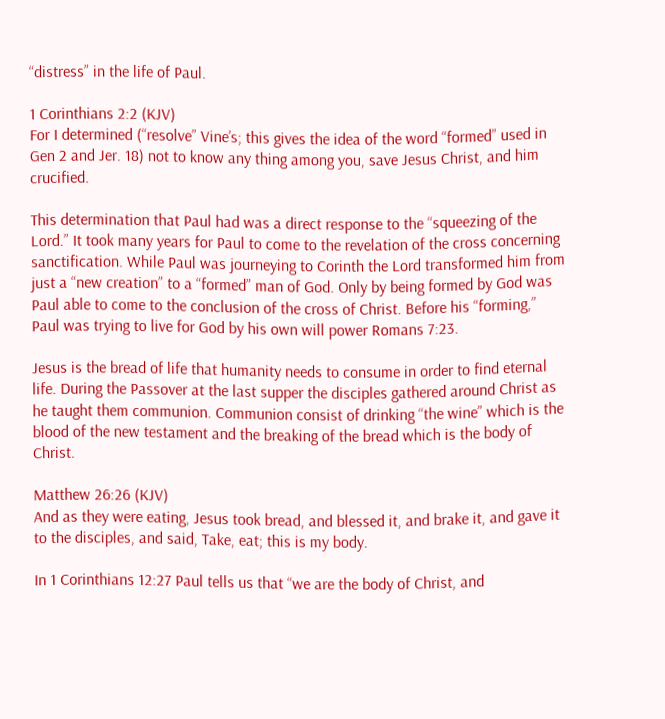“distress” in the life of Paul.

1 Corinthians 2:2 (KJV)
For I determined (“resolve” Vine’s; this gives the idea of the word “formed” used in Gen 2 and Jer. 18) not to know any thing among you, save Jesus Christ, and him crucified.

This determination that Paul had was a direct response to the “squeezing of the Lord.” It took many years for Paul to come to the revelation of the cross concerning sanctification. While Paul was journeying to Corinth the Lord transformed him from just a “new creation” to a “formed” man of God. Only by being formed by God was Paul able to come to the conclusion of the cross of Christ. Before his “forming,” Paul was trying to live for God by his own will power Romans 7:23.

Jesus is the bread of life that humanity needs to consume in order to find eternal life. During the Passover at the last supper the disciples gathered around Christ as he taught them communion. Communion consist of drinking “the wine” which is the blood of the new testament and the breaking of the bread which is the body of Christ.

Matthew 26:26 (KJV)
And as they were eating, Jesus took bread, and blessed it, and brake it, and gave it to the disciples, and said, Take, eat; this is my body.

In 1 Corinthians 12:27 Paul tells us that “we are the body of Christ, and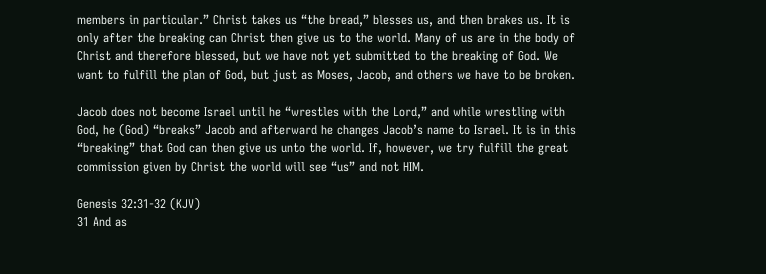members in particular.” Christ takes us “the bread,” blesses us, and then brakes us. It is only after the breaking can Christ then give us to the world. Many of us are in the body of Christ and therefore blessed, but we have not yet submitted to the breaking of God. We want to fulfill the plan of God, but just as Moses, Jacob, and others we have to be broken.

Jacob does not become Israel until he “wrestles with the Lord,” and while wrestling with God, he (God) “breaks” Jacob and afterward he changes Jacob’s name to Israel. It is in this “breaking” that God can then give us unto the world. If, however, we try fulfill the great commission given by Christ the world will see “us” and not HIM.

Genesis 32:31-32 (KJV)
31 And as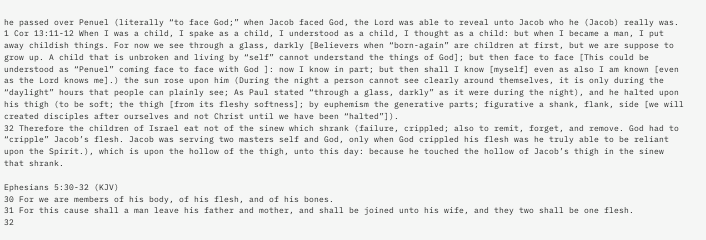he passed over Penuel (literally “to face God;” when Jacob faced God, the Lord was able to reveal unto Jacob who he (Jacob) really was. 1 Cor 13:11-12 When I was a child, I spake as a child, I understood as a child, I thought as a child: but when I became a man, I put away childish things. For now we see through a glass, darkly [Believers when “born-again” are children at first, but we are suppose to grow up. A child that is unbroken and living by “self” cannot understand the things of God]; but then face to face [This could be understood as “Penuel” coming face to face with God ]: now I know in part; but then shall I know [myself] even as also I am known [even as the Lord knows me].) the sun rose upon him (During the night a person cannot see clearly around themselves, it is only during the “daylight” hours that people can plainly see; As Paul stated “through a glass, darkly” as it were during the night), and he halted upon his thigh (to be soft; the thigh [from its fleshy softness]; by euphemism the generative parts; figurative a shank, flank, side [we will created disciples after ourselves and not Christ until we have been “halted”]).
32 Therefore the children of Israel eat not of the sinew which shrank (failure, crippled; also to remit, forget, and remove. God had to “cripple” Jacob’s flesh. Jacob was serving two masters self and God, only when God crippled his flesh was he truly able to be reliant upon the Spirit.), which is upon the hollow of the thigh, unto this day: because he touched the hollow of Jacob’s thigh in the sinew that shrank.

Ephesians 5:30-32 (KJV)
30 For we are members of his body, of his flesh, and of his bones.
31 For this cause shall a man leave his father and mother, and shall be joined unto his wife, and they two shall be one flesh.
32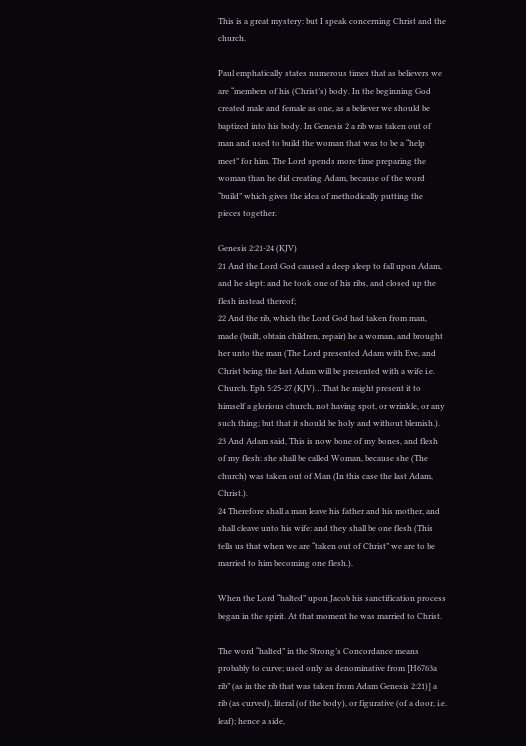This is a great mystery: but I speak concerning Christ and the church.

Paul emphatically states numerous times that as believers we are “members of his (Christ’s) body. In the beginning God created male and female as one, as a believer we should be baptized into his body. In Genesis 2 a rib was taken out of man and used to build the woman that was to be a “help meet” for him. The Lord spends more time preparing the woman than he did creating Adam, because of the word “build” which gives the idea of methodically putting the pieces together.

Genesis 2:21-24 (KJV)
21 And the Lord God caused a deep sleep to fall upon Adam, and he slept: and he took one of his ribs, and closed up the flesh instead thereof;
22 And the rib, which the Lord God had taken from man, made (built, obtain children, repair) he a woman, and brought her unto the man (The Lord presented Adam with Eve, and Christ being the last Adam will be presented with a wife i.e. Church. Eph 5:25-27 (KJV)…That he might present it to himself a glorious church, not having spot, or wrinkle, or any such thing; but that it should be holy and without blemish.).
23 And Adam said, This is now bone of my bones, and flesh of my flesh: she shall be called Woman, because she (The church) was taken out of Man (In this case the last Adam, Christ.).
24 Therefore shall a man leave his father and his mother, and shall cleave unto his wife: and they shall be one flesh (This tells us that when we are “taken out of Christ” we are to be married to him becoming one flesh.).

When the Lord “halted” upon Jacob his sanctification process began in the spirit. At that moment he was married to Christ.

The word “halted” in the Strong’s Concordance means probably to curve; used only as denominative from [H6763a rib” (as in the rib that was taken from Adam Genesis 2:21)] a rib (as curved), literal (of the body), or figurative (of a door, i.e. leaf); hence a side,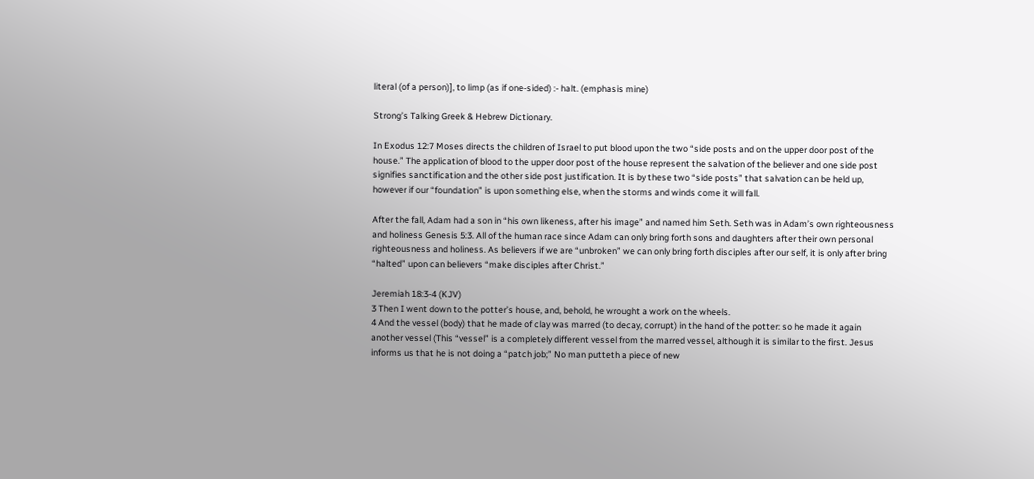literal (of a person)], to limp (as if one-sided) :- halt. (emphasis mine)

Strong’s Talking Greek & Hebrew Dictionary.

In Exodus 12:7 Moses directs the children of Israel to put blood upon the two “side posts and on the upper door post of the house.” The application of blood to the upper door post of the house represent the salvation of the believer and one side post signifies sanctification and the other side post justification. It is by these two “side posts” that salvation can be held up, however if our “foundation” is upon something else, when the storms and winds come it will fall.

After the fall, Adam had a son in “his own likeness, after his image” and named him Seth. Seth was in Adam’s own righteousness and holiness Genesis 5:3. All of the human race since Adam can only bring forth sons and daughters after their own personal righteousness and holiness. As believers if we are “unbroken” we can only bring forth disciples after our self, it is only after bring “halted” upon can believers “make disciples after Christ.”

Jeremiah 18:3-4 (KJV)
3 Then I went down to the potter’s house, and, behold, he wrought a work on the wheels.
4 And the vessel (body) that he made of clay was marred (to decay, corrupt) in the hand of the potter: so he made it again another vessel (This “vessel” is a completely different vessel from the marred vessel, although it is similar to the first. Jesus informs us that he is not doing a “patch job;” No man putteth a piece of new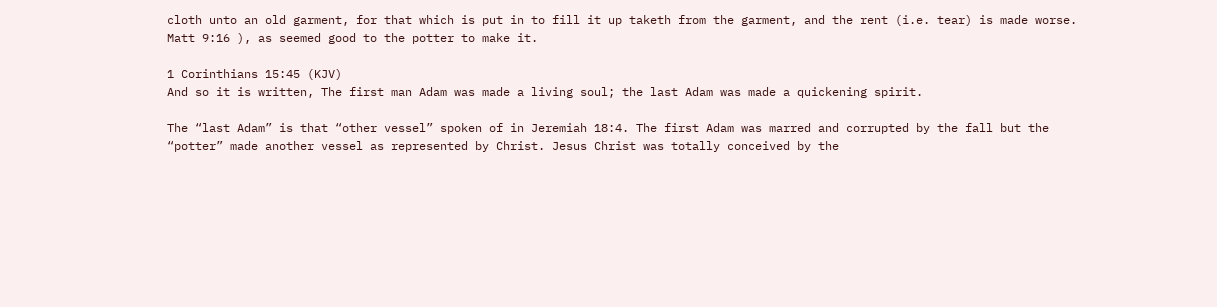cloth unto an old garment, for that which is put in to fill it up taketh from the garment, and the rent (i.e. tear) is made worse.  Matt 9:16 ), as seemed good to the potter to make it.

1 Corinthians 15:45 (KJV)
And so it is written, The first man Adam was made a living soul; the last Adam was made a quickening spirit.

The “last Adam” is that “other vessel” spoken of in Jeremiah 18:4. The first Adam was marred and corrupted by the fall but the “potter” made another vessel as represented by Christ. Jesus Christ was totally conceived by the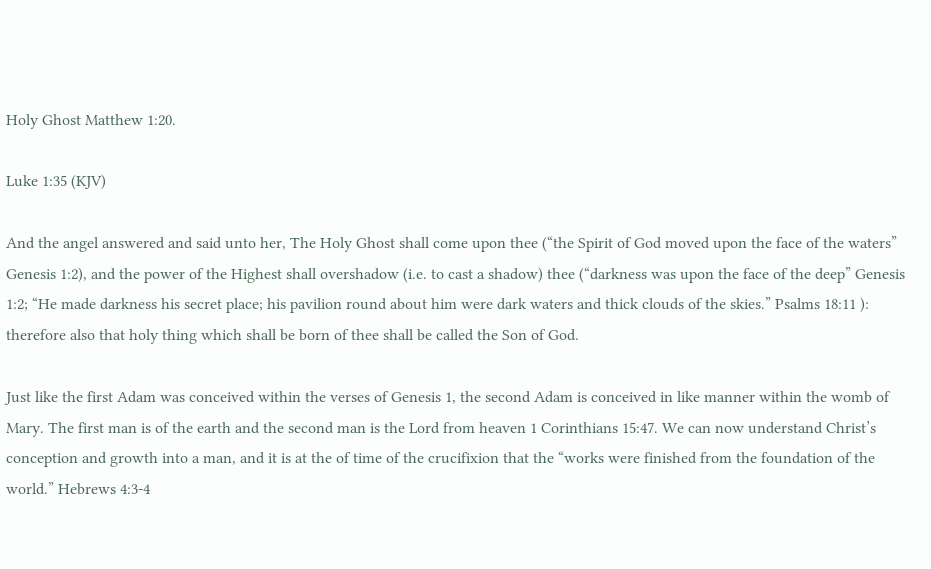Holy Ghost Matthew 1:20.

Luke 1:35 (KJV)

And the angel answered and said unto her, The Holy Ghost shall come upon thee (“the Spirit of God moved upon the face of the waters” Genesis 1:2), and the power of the Highest shall overshadow (i.e. to cast a shadow) thee (“darkness was upon the face of the deep” Genesis 1:2; “He made darkness his secret place; his pavilion round about him were dark waters and thick clouds of the skies.” Psalms 18:11 ): therefore also that holy thing which shall be born of thee shall be called the Son of God.

Just like the first Adam was conceived within the verses of Genesis 1, the second Adam is conceived in like manner within the womb of Mary. The first man is of the earth and the second man is the Lord from heaven 1 Corinthians 15:47. We can now understand Christ’s conception and growth into a man, and it is at the of time of the crucifixion that the “works were finished from the foundation of the world.” Hebrews 4:3-4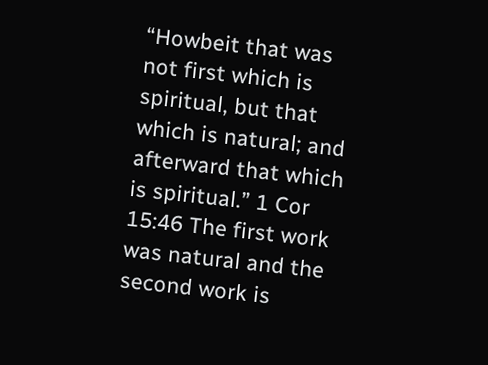“Howbeit that was not first which is spiritual, but that which is natural; and afterward that which is spiritual.” 1 Cor 15:46 The first work was natural and the second work is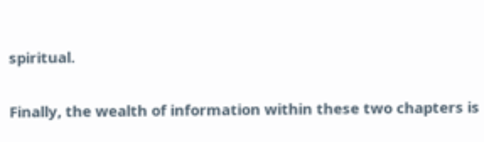spiritual.

Finally, the wealth of information within these two chapters is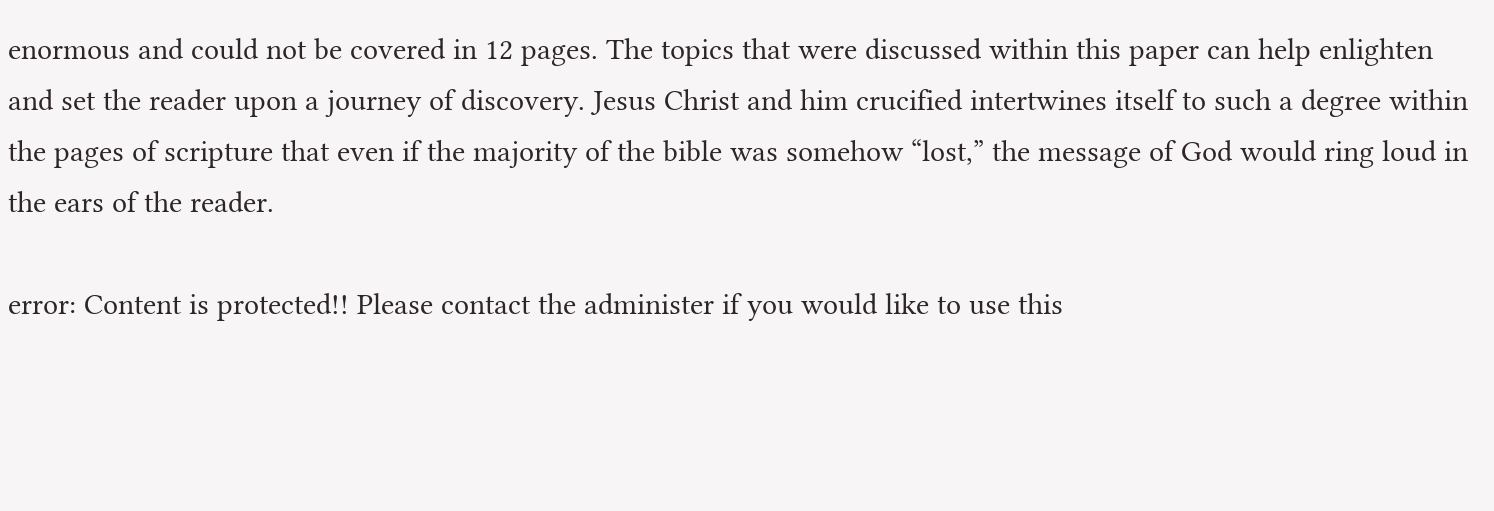enormous and could not be covered in 12 pages. The topics that were discussed within this paper can help enlighten and set the reader upon a journey of discovery. Jesus Christ and him crucified intertwines itself to such a degree within the pages of scripture that even if the majority of the bible was somehow “lost,” the message of God would ring loud in the ears of the reader.

error: Content is protected!! Please contact the administer if you would like to use this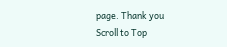page. Thank you
Scroll to Top